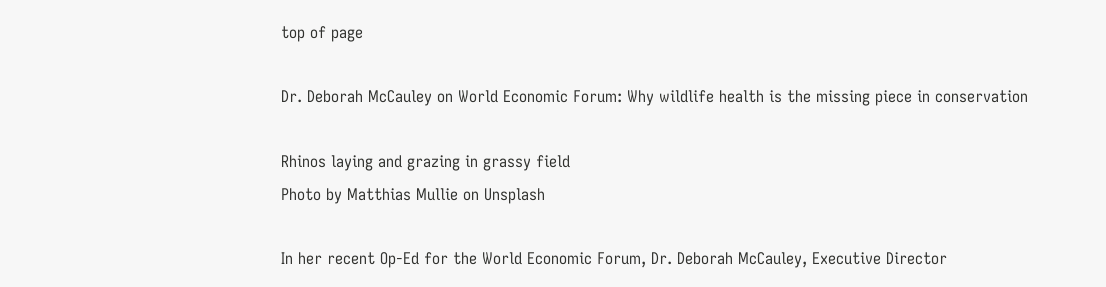top of page

Dr. Deborah McCauley on World Economic Forum: Why wildlife health is the missing piece in conservation

Rhinos laying and grazing in grassy field
Photo by Matthias Mullie on Unsplash

In her recent Op-Ed for the World Economic Forum, Dr. Deborah McCauley, Executive Director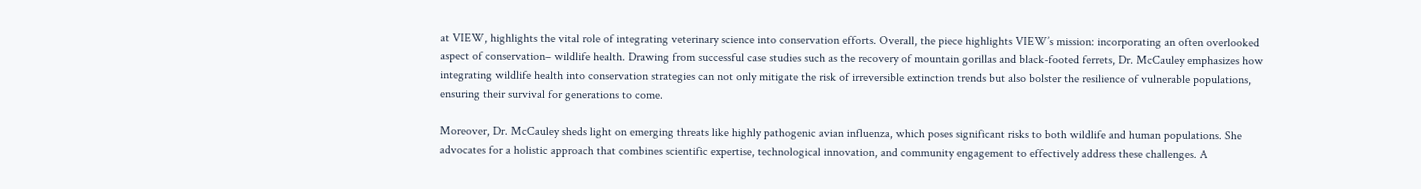at VIEW, highlights the vital role of integrating veterinary science into conservation efforts. Overall, the piece highlights VIEW’s mission: incorporating an often overlooked aspect of conservation– wildlife health. Drawing from successful case studies such as the recovery of mountain gorillas and black-footed ferrets, Dr. McCauley emphasizes how integrating wildlife health into conservation strategies can not only mitigate the risk of irreversible extinction trends but also bolster the resilience of vulnerable populations, ensuring their survival for generations to come.

Moreover, Dr. McCauley sheds light on emerging threats like highly pathogenic avian influenza, which poses significant risks to both wildlife and human populations. She advocates for a holistic approach that combines scientific expertise, technological innovation, and community engagement to effectively address these challenges. A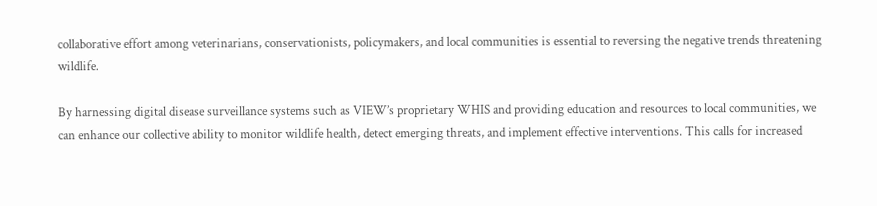collaborative effort among veterinarians, conservationists, policymakers, and local communities is essential to reversing the negative trends threatening wildlife.

By harnessing digital disease surveillance systems such as VIEW’s proprietary WHIS and providing education and resources to local communities, we can enhance our collective ability to monitor wildlife health, detect emerging threats, and implement effective interventions. This calls for increased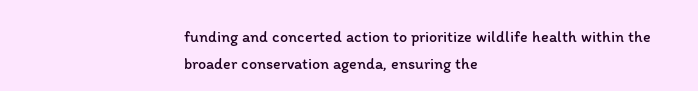funding and concerted action to prioritize wildlife health within the broader conservation agenda, ensuring the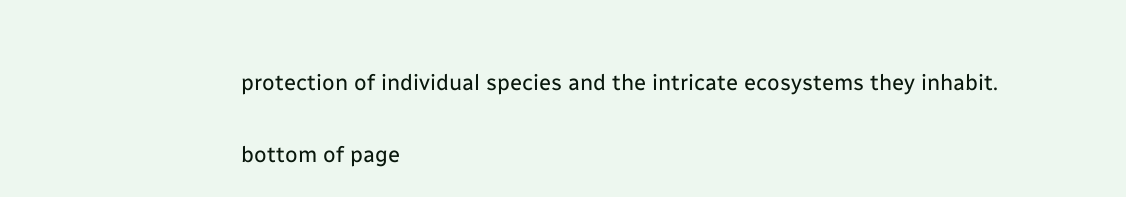protection of individual species and the intricate ecosystems they inhabit.


bottom of page